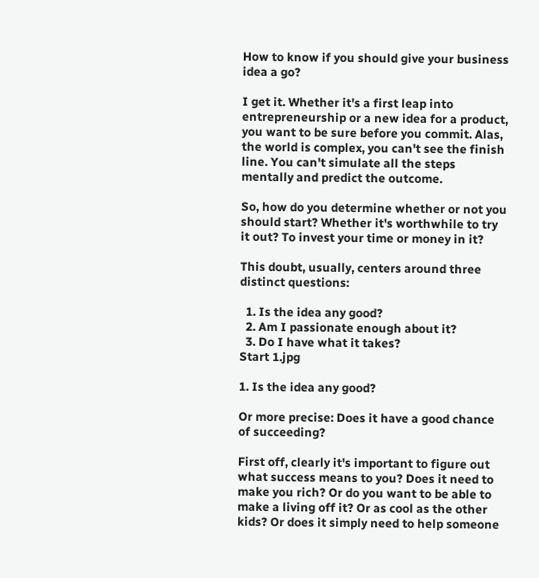How to know if you should give your business idea a go?

I get it. Whether it's a first leap into entrepreneurship or a new idea for a product, you want to be sure before you commit. Alas, the world is complex, you can't see the finish line. You can't simulate all the steps mentally and predict the outcome.

So, how do you determine whether or not you should start? Whether it's worthwhile to try it out? To invest your time or money in it?

This doubt, usually, centers around three distinct questions:

  1. Is the idea any good?
  2. Am I passionate enough about it?
  3. Do I have what it takes?
Start 1.jpg

1. Is the idea any good?

Or more precise: Does it have a good chance of succeeding?

First off, clearly it's important to figure out what success means to you? Does it need to make you rich? Or do you want to be able to make a living off it? Or as cool as the other kids? Or does it simply need to help someone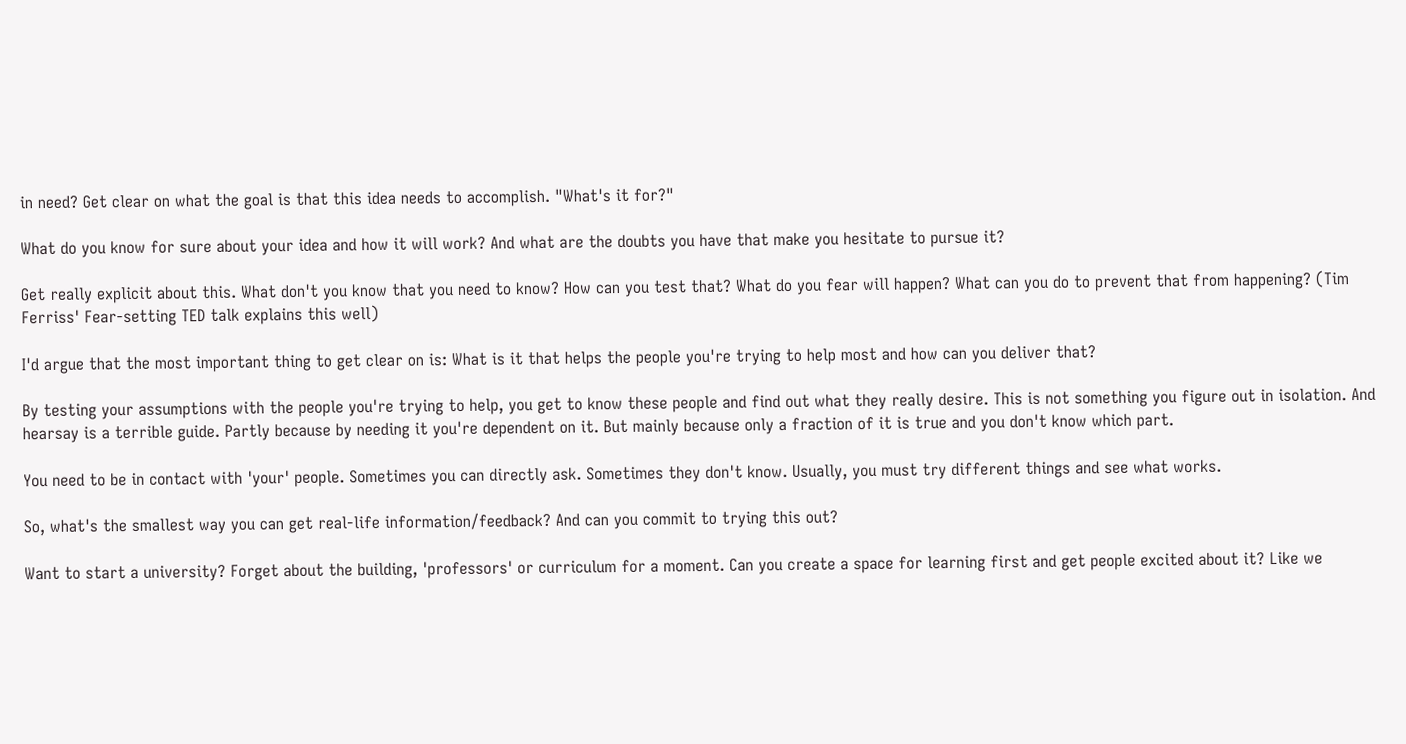in need? Get clear on what the goal is that this idea needs to accomplish. "What's it for?"

What do you know for sure about your idea and how it will work? And what are the doubts you have that make you hesitate to pursue it?

Get really explicit about this. What don't you know that you need to know? How can you test that? What do you fear will happen? What can you do to prevent that from happening? (Tim Ferriss' Fear-setting TED talk explains this well)

I'd argue that the most important thing to get clear on is: What is it that helps the people you're trying to help most and how can you deliver that?

By testing your assumptions with the people you're trying to help, you get to know these people and find out what they really desire. This is not something you figure out in isolation. And hearsay is a terrible guide. Partly because by needing it you're dependent on it. But mainly because only a fraction of it is true and you don't know which part.

You need to be in contact with 'your' people. Sometimes you can directly ask. Sometimes they don't know. Usually, you must try different things and see what works.

So, what's the smallest way you can get real-life information/feedback? And can you commit to trying this out?

Want to start a university? Forget about the building, 'professors' or curriculum for a moment. Can you create a space for learning first and get people excited about it? Like we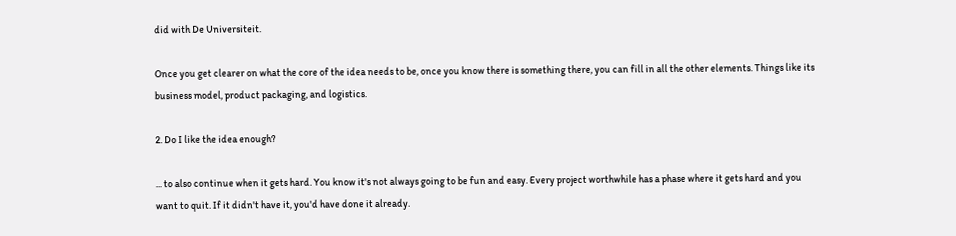did with De Universiteit.

Once you get clearer on what the core of the idea needs to be, once you know there is something there, you can fill in all the other elements. Things like its business model, product packaging, and logistics.

2. Do I like the idea enough?

... to also continue when it gets hard. You know it's not always going to be fun and easy. Every project worthwhile has a phase where it gets hard and you want to quit. If it didn't have it, you'd have done it already.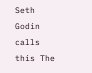Seth Godin calls this The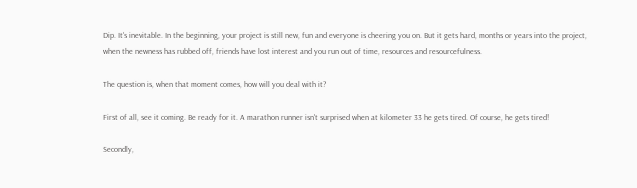Dip. It's inevitable. In the beginning, your project is still new, fun and everyone is cheering you on. But it gets hard, months or years into the project, when the newness has rubbed off, friends have lost interest and you run out of time, resources and resourcefulness.

The question is, when that moment comes, how will you deal with it?

First of all, see it coming. Be ready for it. A marathon runner isn't surprised when at kilometer 33 he gets tired. Of course, he gets tired!

Secondly,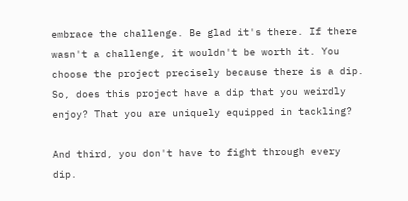embrace the challenge. Be glad it's there. If there wasn't a challenge, it wouldn't be worth it. You choose the project precisely because there is a dip. So, does this project have a dip that you weirdly enjoy? That you are uniquely equipped in tackling?

And third, you don't have to fight through every dip.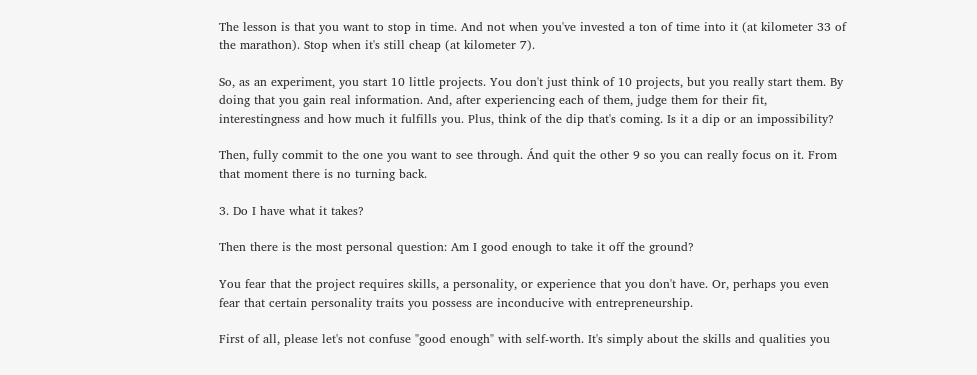The lesson is that you want to stop in time. And not when you've invested a ton of time into it (at kilometer 33 of the marathon). Stop when it's still cheap (at kilometer 7).

So, as an experiment, you start 10 little projects. You don't just think of 10 projects, but you really start them. By doing that you gain real information. And, after experiencing each of them, judge them for their fit, interestingness and how much it fulfills you. Plus, think of the dip that's coming. Is it a dip or an impossibility?

Then, fully commit to the one you want to see through. Ánd quit the other 9 so you can really focus on it. From that moment there is no turning back.

3. Do I have what it takes?

Then there is the most personal question: Am I good enough to take it off the ground?

You fear that the project requires skills, a personality, or experience that you don't have. Or, perhaps you even fear that certain personality traits you possess are inconducive with entrepreneurship.

First of all, please let's not confuse "good enough" with self-worth. It's simply about the skills and qualities you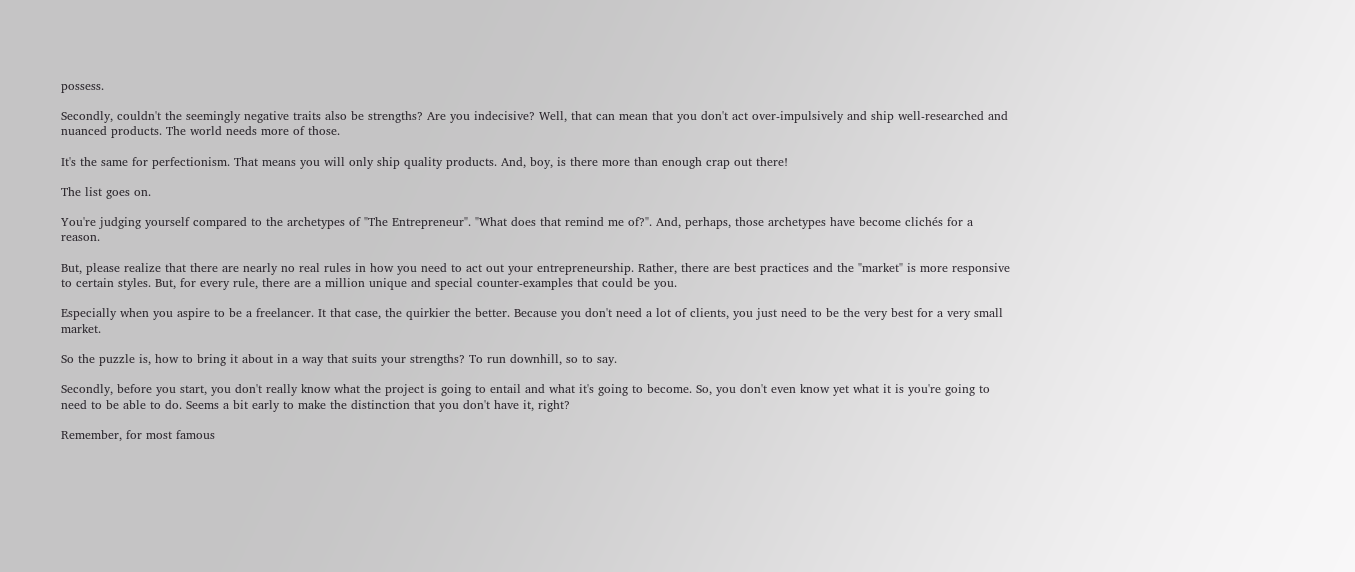possess.

Secondly, couldn't the seemingly negative traits also be strengths? Are you indecisive? Well, that can mean that you don't act over-impulsively and ship well-researched and nuanced products. The world needs more of those.

It's the same for perfectionism. That means you will only ship quality products. And, boy, is there more than enough crap out there!

The list goes on.

You're judging yourself compared to the archetypes of "The Entrepreneur". "What does that remind me of?". And, perhaps, those archetypes have become clichés for a reason.

But, please realize that there are nearly no real rules in how you need to act out your entrepreneurship. Rather, there are best practices and the "market" is more responsive to certain styles. But, for every rule, there are a million unique and special counter-examples that could be you.

Especially when you aspire to be a freelancer. It that case, the quirkier the better. Because you don't need a lot of clients, you just need to be the very best for a very small market.

So the puzzle is, how to bring it about in a way that suits your strengths? To run downhill, so to say.

Secondly, before you start, you don't really know what the project is going to entail and what it's going to become. So, you don't even know yet what it is you're going to need to be able to do. Seems a bit early to make the distinction that you don't have it, right?

Remember, for most famous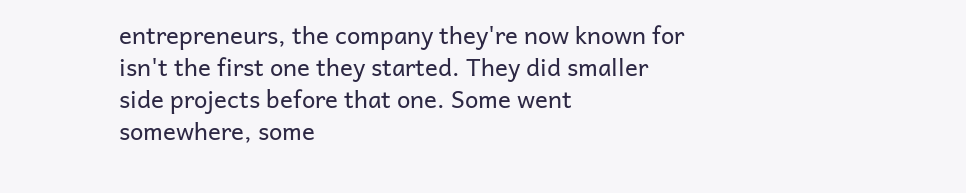entrepreneurs, the company they're now known for isn't the first one they started. They did smaller side projects before that one. Some went somewhere, some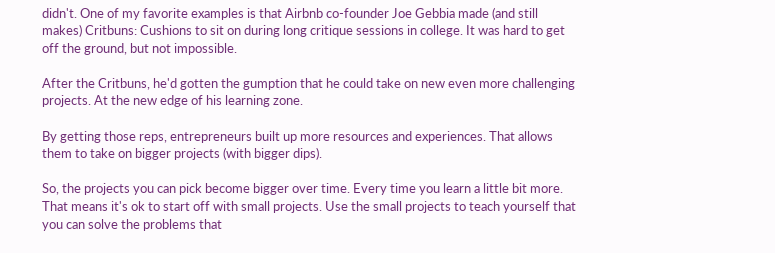didn't. One of my favorite examples is that Airbnb co-founder Joe Gebbia made (and still makes) Critbuns: Cushions to sit on during long critique sessions in college. It was hard to get off the ground, but not impossible.

After the Critbuns, he'd gotten the gumption that he could take on new even more challenging projects. At the new edge of his learning zone.

By getting those reps, entrepreneurs built up more resources and experiences. That allows them to take on bigger projects (with bigger dips).

So, the projects you can pick become bigger over time. Every time you learn a little bit more. That means it's ok to start off with small projects. Use the small projects to teach yourself that you can solve the problems that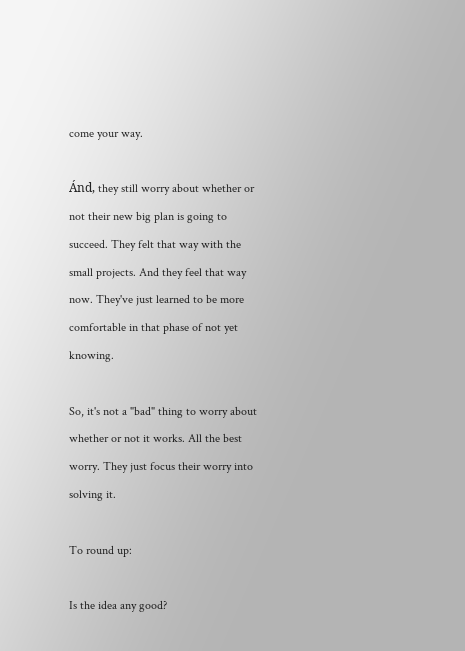come your way.

Ánd, they still worry about whether or not their new big plan is going to succeed. They felt that way with the small projects. And they feel that way now. They've just learned to be more comfortable in that phase of not yet knowing.

So, it's not a "bad" thing to worry about whether or not it works. All the best worry. They just focus their worry into solving it.

To round up:

Is the idea any good?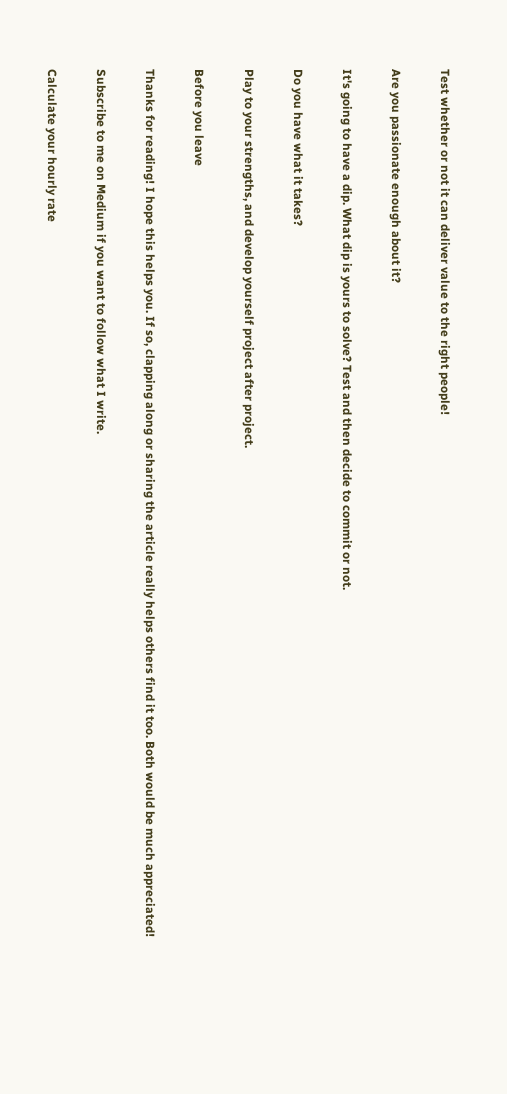Test whether or not it can deliver value to the right people!

Are you passionate enough about it?

It's going to have a dip. What dip is yours to solve? Test and then decide to commit or not.

Do you have what it takes?

Play to your strengths, and develop yourself project after project.

Before you leave

Thanks for reading! I hope this helps you. If so, clapping along or sharing the article really helps others find it too. Both would be much appreciated!

Subscribe to me on Medium if you want to follow what I write.

Calculate your hourly rate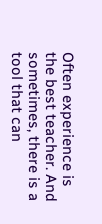Often experience is the best teacher. And sometimes, there is a tool that can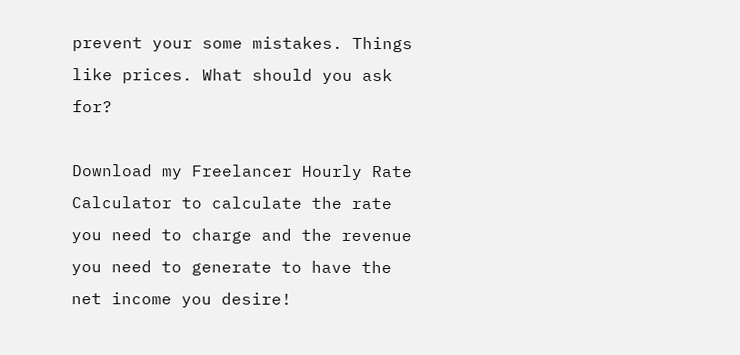prevent your some mistakes. Things like prices. What should you ask for?

Download my Freelancer Hourly Rate Calculator to calculate the rate you need to charge and the revenue you need to generate to have the net income you desire!